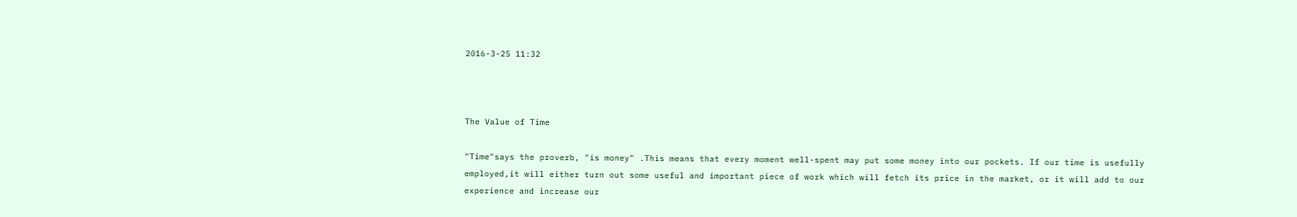2016-3-25 11:32



The Value of Time

"Time"says the proverb, "is money" .This means that every moment well-spent may put some money into our pockets. If our time is usefully employed,it will either turn out some useful and important piece of work which will fetch its price in the market, or it will add to our experience and increase our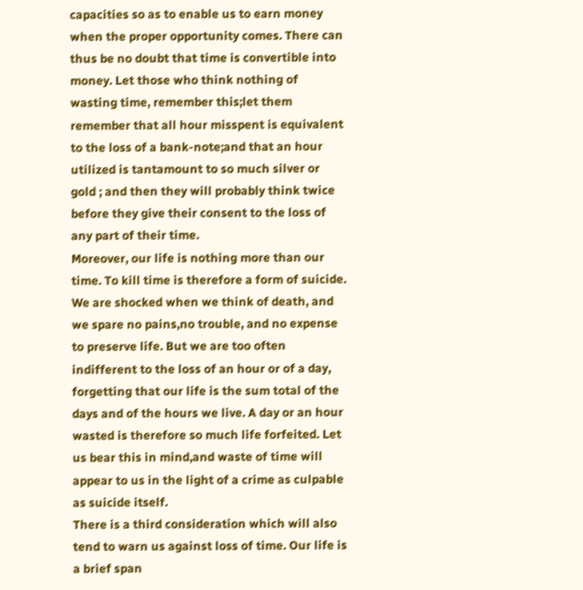capacities so as to enable us to earn money when the proper opportunity comes. There can thus be no doubt that time is convertible into money. Let those who think nothing of wasting time, remember this;let them remember that all hour misspent is equivalent to the loss of a bank-note;and that an hour utilized is tantamount to so much silver or gold ; and then they will probably think twice before they give their consent to the loss of any part of their time.
Moreover, our life is nothing more than our time. To kill time is therefore a form of suicide. We are shocked when we think of death, and we spare no pains,no trouble, and no expense to preserve life. But we are too often indifferent to the loss of an hour or of a day, forgetting that our life is the sum total of the days and of the hours we live. A day or an hour wasted is therefore so much life forfeited. Let us bear this in mind,and waste of time will appear to us in the light of a crime as culpable as suicide itself.
There is a third consideration which will also tend to warn us against loss of time. Our life is a brief span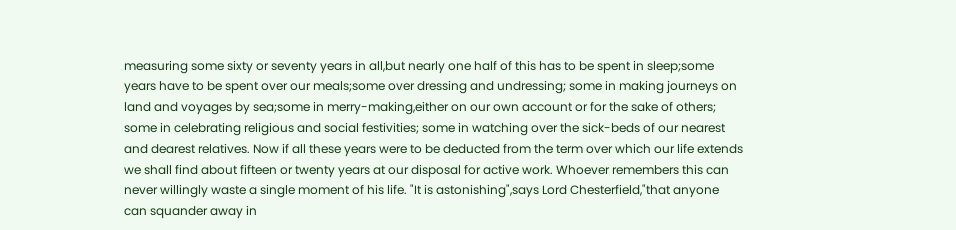measuring some sixty or seventy years in all,but nearly one half of this has to be spent in sleep;some years have to be spent over our meals;some over dressing and undressing; some in making journeys on land and voyages by sea;some in merry-making,either on our own account or for the sake of others; some in celebrating religious and social festivities; some in watching over the sick-beds of our nearest and dearest relatives. Now if all these years were to be deducted from the term over which our life extends we shall find about fifteen or twenty years at our disposal for active work. Whoever remembers this can never willingly waste a single moment of his life. "It is astonishing",says Lord Chesterfield,"that anyone can squander away in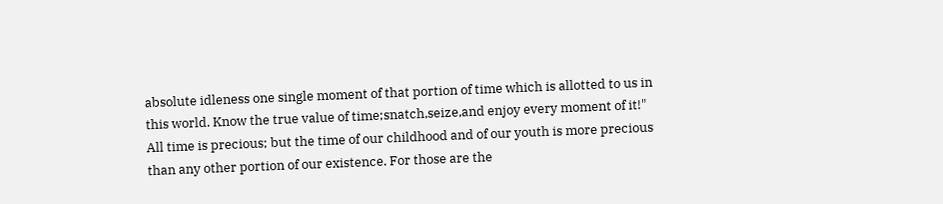absolute idleness one single moment of that portion of time which is allotted to us in this world. Know the true value of time;snatch,seize,and enjoy every moment of it!"
All time is precious; but the time of our childhood and of our youth is more precious than any other portion of our existence. For those are the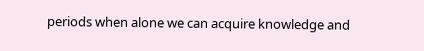periods when alone we can acquire knowledge and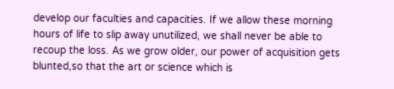develop our faculties and capacities. If we allow these morning hours of life to slip away unutilized, we shall never be able to recoup the loss. As we grow older, our power of acquisition gets blunted,so that the art or science which is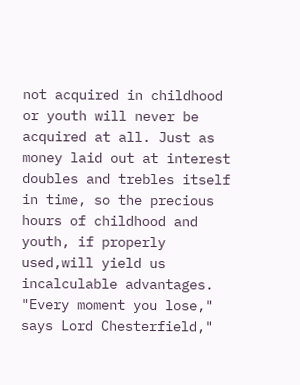not acquired in childhood or youth will never be acquired at all. Just as money laid out at interest doubles and trebles itself in time, so the precious hours of childhood and youth, if properly used,will yield us incalculable advantages. "Every moment you lose," says Lord Chesterfield,"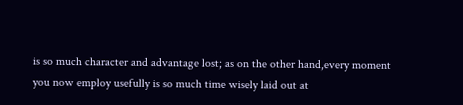is so much character and advantage lost; as on the other hand,every moment you now employ usefully is so much time wisely laid out at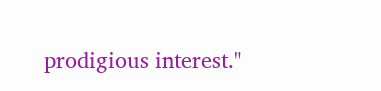prodigious interest."